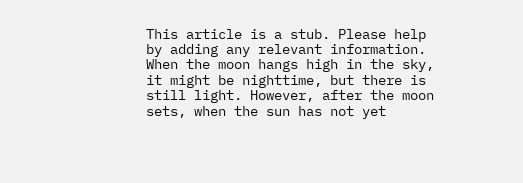This article is a stub. Please help by adding any relevant information.
When the moon hangs high in the sky, it might be nighttime, but there is still light. However, after the moon sets, when the sun has not yet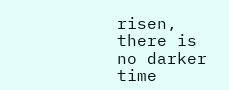risen, there is no darker time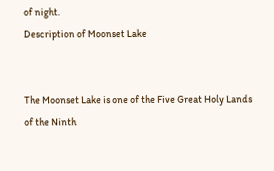of night.
Description of Moonset Lake


The Moonset Lake is one of the Five Great Holy Lands of the Ninth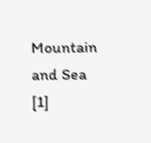Mountain and Sea [1]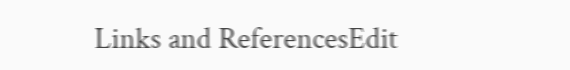Links and ReferencesEdit